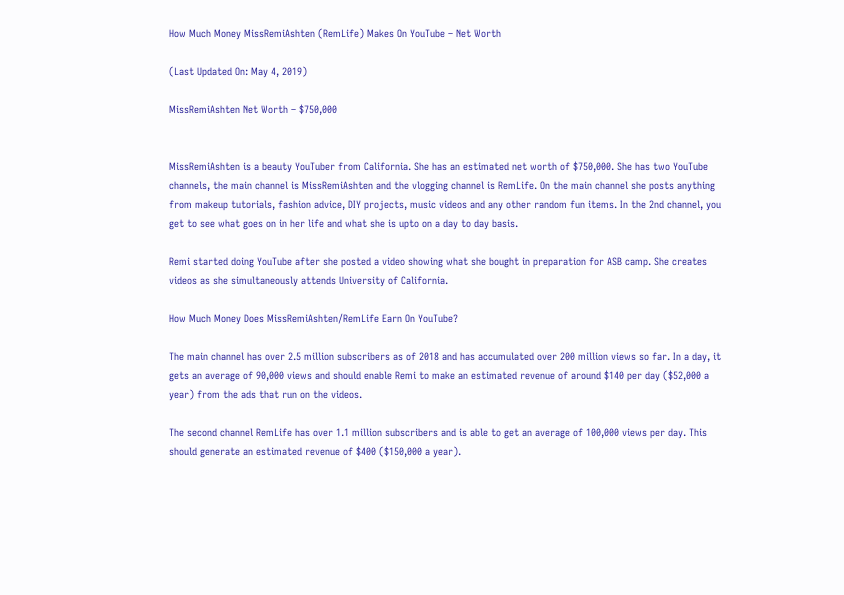How Much Money MissRemiAshten (RemLife) Makes On YouTube – Net Worth

(Last Updated On: May 4, 2019)

MissRemiAshten Net Worth – $750,000


MissRemiAshten is a beauty YouTuber from California. She has an estimated net worth of $750,000. She has two YouTube channels, the main channel is MissRemiAshten and the vlogging channel is RemLife. On the main channel she posts anything from makeup tutorials, fashion advice, DIY projects, music videos and any other random fun items. In the 2nd channel, you get to see what goes on in her life and what she is upto on a day to day basis.

Remi started doing YouTube after she posted a video showing what she bought in preparation for ASB camp. She creates videos as she simultaneously attends University of California.

How Much Money Does MissRemiAshten/RemLife Earn On YouTube?

The main channel has over 2.5 million subscribers as of 2018 and has accumulated over 200 million views so far. In a day, it gets an average of 90,000 views and should enable Remi to make an estimated revenue of around $140 per day ($52,000 a year) from the ads that run on the videos.

The second channel RemLife has over 1.1 million subscribers and is able to get an average of 100,000 views per day. This should generate an estimated revenue of $400 ($150,000 a year).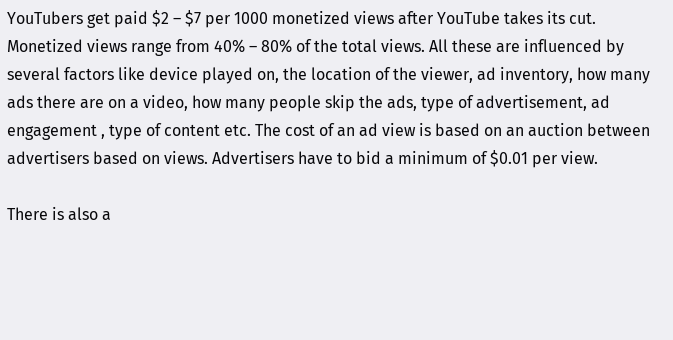YouTubers get paid $2 – $7 per 1000 monetized views after YouTube takes its cut. Monetized views range from 40% – 80% of the total views. All these are influenced by several factors like device played on, the location of the viewer, ad inventory, how many ads there are on a video, how many people skip the ads, type of advertisement, ad engagement , type of content etc. The cost of an ad view is based on an auction between advertisers based on views. Advertisers have to bid a minimum of $0.01 per view.

There is also a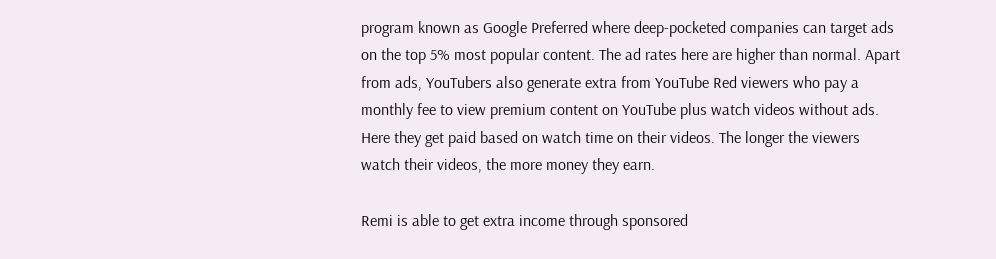program known as Google Preferred where deep-pocketed companies can target ads on the top 5% most popular content. The ad rates here are higher than normal. Apart from ads, YouTubers also generate extra from YouTube Red viewers who pay a monthly fee to view premium content on YouTube plus watch videos without ads. Here they get paid based on watch time on their videos. The longer the viewers watch their videos, the more money they earn.

Remi is able to get extra income through sponsored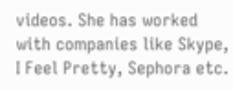videos. She has worked with companies like Skype, I Feel Pretty, Sephora etc.